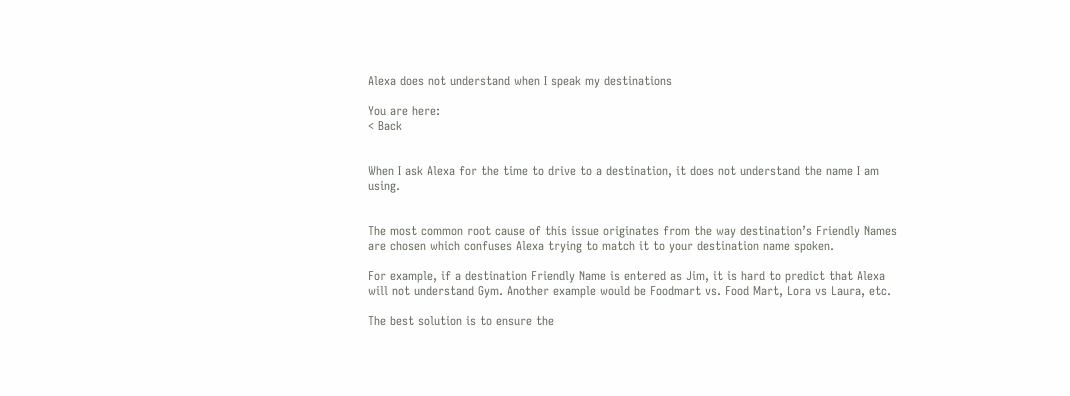Alexa does not understand when I speak my destinations

You are here:
< Back


When I ask Alexa for the time to drive to a destination, it does not understand the name I am using.


The most common root cause of this issue originates from the way destination’s Friendly Names are chosen which confuses Alexa trying to match it to your destination name spoken.

For example, if a destination Friendly Name is entered as Jim, it is hard to predict that Alexa will not understand Gym. Another example would be Foodmart vs. Food Mart, Lora vs Laura, etc.

The best solution is to ensure the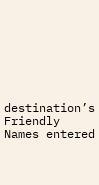destination’s Friendly Names entered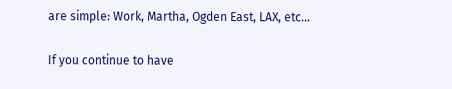are simple: Work, Martha, Ogden East, LAX, etc…

If you continue to have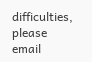difficulties, please email